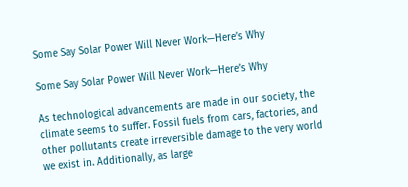Some Say Solar Power Will Never Work—Here’s Why

Some Say Solar Power Will Never Work—Here’s Why

As technological advancements are made in our society, the climate seems to suffer. Fossil fuels from cars, factories, and other pollutants create irreversible damage to the very world we exist in. Additionally, as large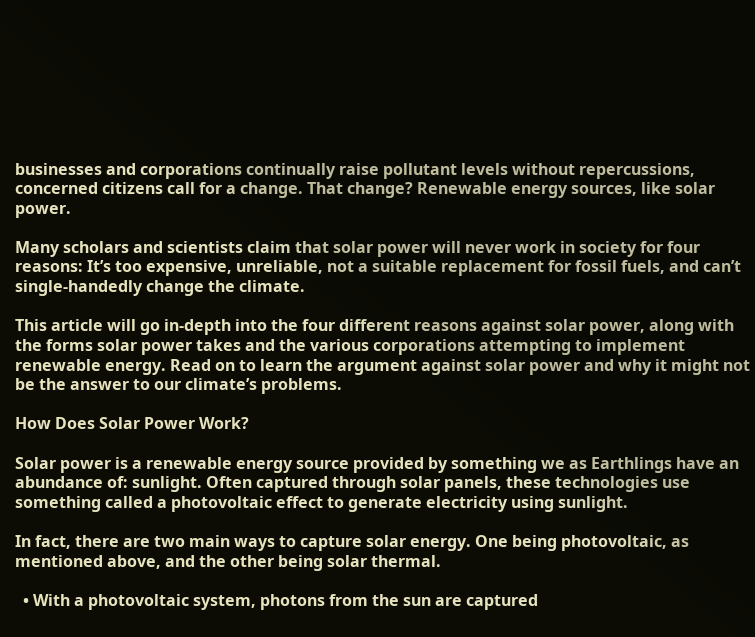businesses and corporations continually raise pollutant levels without repercussions, concerned citizens call for a change. That change? Renewable energy sources, like solar power.

Many scholars and scientists claim that solar power will never work in society for four reasons: It’s too expensive, unreliable, not a suitable replacement for fossil fuels, and can’t single-handedly change the climate.

This article will go in-depth into the four different reasons against solar power, along with the forms solar power takes and the various corporations attempting to implement renewable energy. Read on to learn the argument against solar power and why it might not be the answer to our climate’s problems.

How Does Solar Power Work?

Solar power is a renewable energy source provided by something we as Earthlings have an abundance of: sunlight. Often captured through solar panels, these technologies use something called a photovoltaic effect to generate electricity using sunlight.

In fact, there are two main ways to capture solar energy. One being photovoltaic, as mentioned above, and the other being solar thermal.

  • With a photovoltaic system, photons from the sun are captured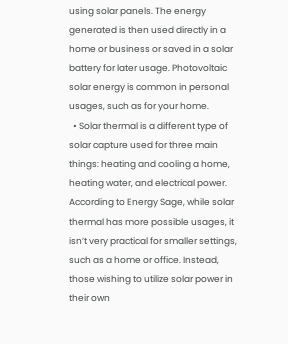using solar panels. The energy generated is then used directly in a home or business or saved in a solar battery for later usage. Photovoltaic solar energy is common in personal usages, such as for your home.
  • Solar thermal is a different type of solar capture used for three main things: heating and cooling a home, heating water, and electrical power. According to Energy Sage, while solar thermal has more possible usages, it isn’t very practical for smaller settings, such as a home or office. Instead, those wishing to utilize solar power in their own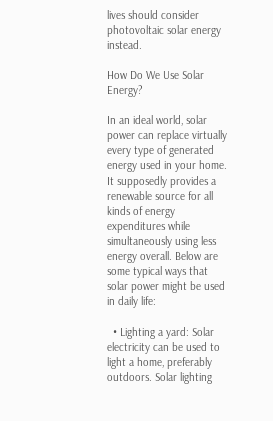lives should consider photovoltaic solar energy instead.

How Do We Use Solar Energy?

In an ideal world, solar power can replace virtually every type of generated energy used in your home. It supposedly provides a renewable source for all kinds of energy expenditures while simultaneously using less energy overall. Below are some typical ways that solar power might be used in daily life:

  • Lighting a yard: Solar electricity can be used to light a home, preferably outdoors. Solar lighting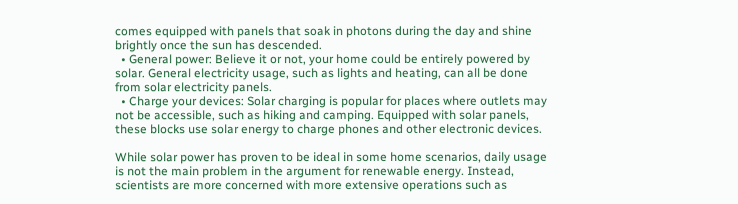comes equipped with panels that soak in photons during the day and shine brightly once the sun has descended.
  • General power: Believe it or not, your home could be entirely powered by solar. General electricity usage, such as lights and heating, can all be done from solar electricity panels.
  • Charge your devices: Solar charging is popular for places where outlets may not be accessible, such as hiking and camping. Equipped with solar panels, these blocks use solar energy to charge phones and other electronic devices.

While solar power has proven to be ideal in some home scenarios, daily usage is not the main problem in the argument for renewable energy. Instead, scientists are more concerned with more extensive operations such as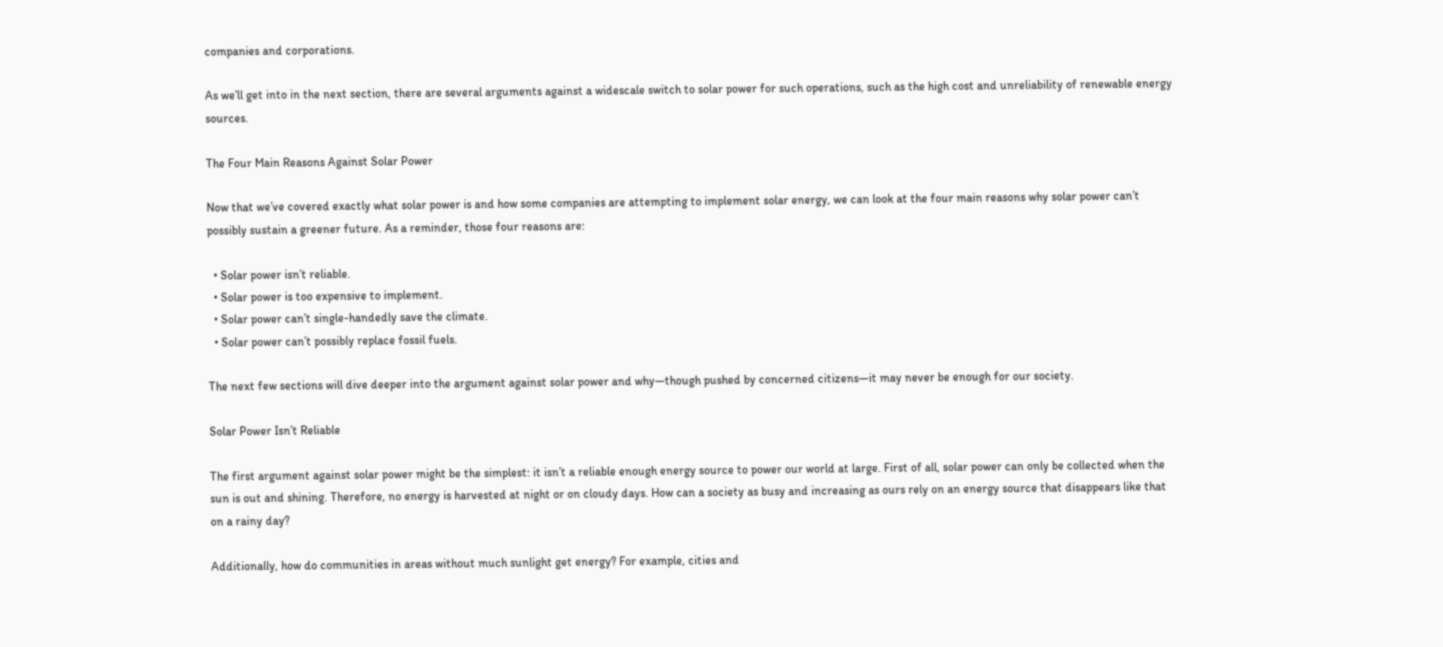companies and corporations.

As we’ll get into in the next section, there are several arguments against a widescale switch to solar power for such operations, such as the high cost and unreliability of renewable energy sources.

The Four Main Reasons Against Solar Power

Now that we’ve covered exactly what solar power is and how some companies are attempting to implement solar energy, we can look at the four main reasons why solar power can’t possibly sustain a greener future. As a reminder, those four reasons are:

  • Solar power isn’t reliable.
  • Solar power is too expensive to implement.
  • Solar power can’t single-handedly save the climate.
  • Solar power can’t possibly replace fossil fuels.

The next few sections will dive deeper into the argument against solar power and why—though pushed by concerned citizens—it may never be enough for our society.

Solar Power Isn’t Reliable

The first argument against solar power might be the simplest: it isn’t a reliable enough energy source to power our world at large. First of all, solar power can only be collected when the sun is out and shining. Therefore, no energy is harvested at night or on cloudy days. How can a society as busy and increasing as ours rely on an energy source that disappears like that on a rainy day?

Additionally, how do communities in areas without much sunlight get energy? For example, cities and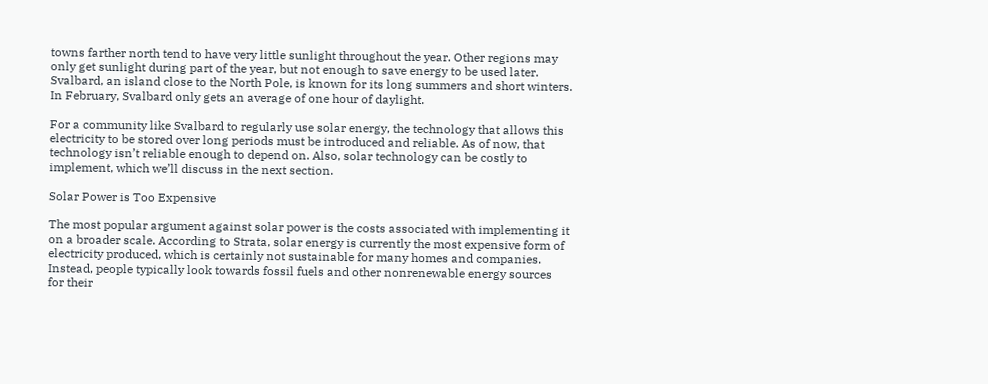towns farther north tend to have very little sunlight throughout the year. Other regions may only get sunlight during part of the year, but not enough to save energy to be used later. Svalbard, an island close to the North Pole, is known for its long summers and short winters. In February, Svalbard only gets an average of one hour of daylight.

For a community like Svalbard to regularly use solar energy, the technology that allows this electricity to be stored over long periods must be introduced and reliable. As of now, that technology isn’t reliable enough to depend on. Also, solar technology can be costly to implement, which we’ll discuss in the next section.

Solar Power is Too Expensive

The most popular argument against solar power is the costs associated with implementing it on a broader scale. According to Strata, solar energy is currently the most expensive form of electricity produced, which is certainly not sustainable for many homes and companies. Instead, people typically look towards fossil fuels and other nonrenewable energy sources for their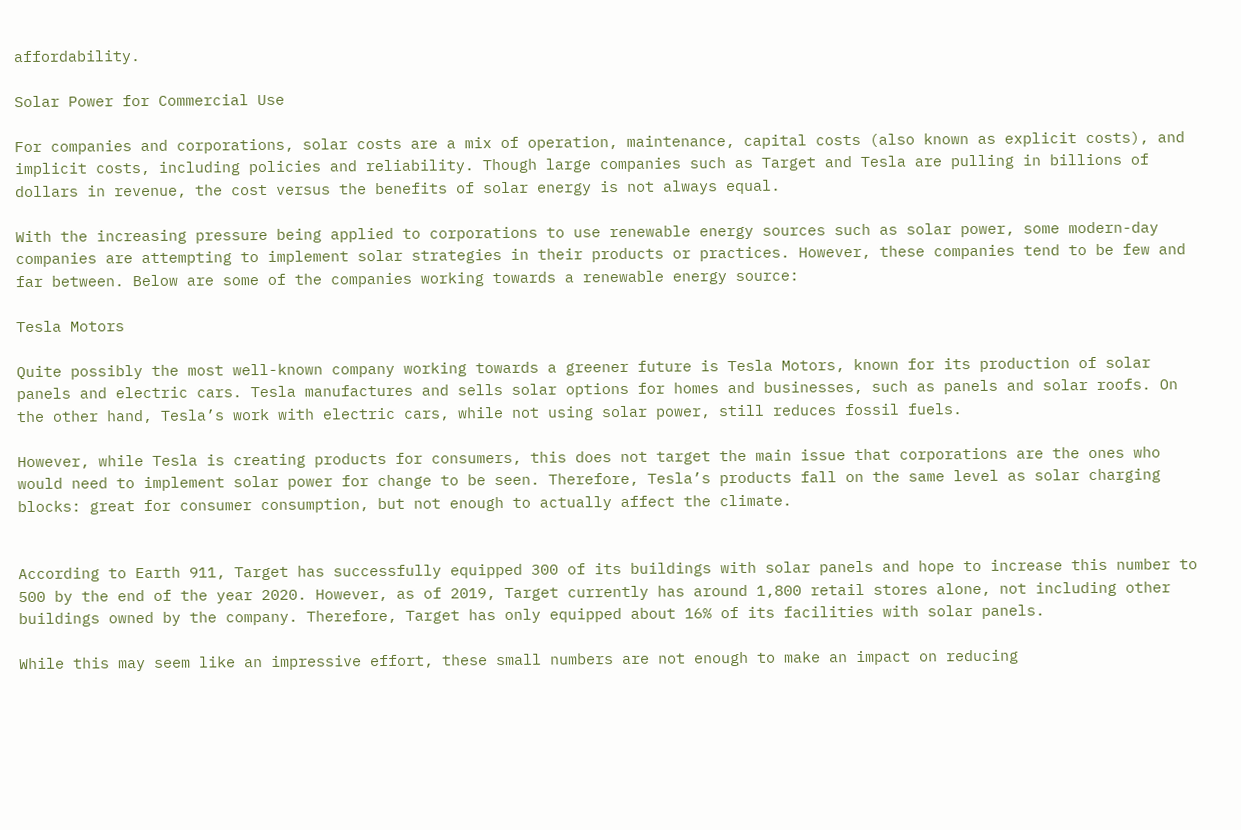affordability.

Solar Power for Commercial Use

For companies and corporations, solar costs are a mix of operation, maintenance, capital costs (also known as explicit costs), and implicit costs, including policies and reliability. Though large companies such as Target and Tesla are pulling in billions of dollars in revenue, the cost versus the benefits of solar energy is not always equal.

With the increasing pressure being applied to corporations to use renewable energy sources such as solar power, some modern-day companies are attempting to implement solar strategies in their products or practices. However, these companies tend to be few and far between. Below are some of the companies working towards a renewable energy source:

Tesla Motors

Quite possibly the most well-known company working towards a greener future is Tesla Motors, known for its production of solar panels and electric cars. Tesla manufactures and sells solar options for homes and businesses, such as panels and solar roofs. On the other hand, Tesla’s work with electric cars, while not using solar power, still reduces fossil fuels.

However, while Tesla is creating products for consumers, this does not target the main issue that corporations are the ones who would need to implement solar power for change to be seen. Therefore, Tesla’s products fall on the same level as solar charging blocks: great for consumer consumption, but not enough to actually affect the climate.


According to Earth 911, Target has successfully equipped 300 of its buildings with solar panels and hope to increase this number to 500 by the end of the year 2020. However, as of 2019, Target currently has around 1,800 retail stores alone, not including other buildings owned by the company. Therefore, Target has only equipped about 16% of its facilities with solar panels.

While this may seem like an impressive effort, these small numbers are not enough to make an impact on reducing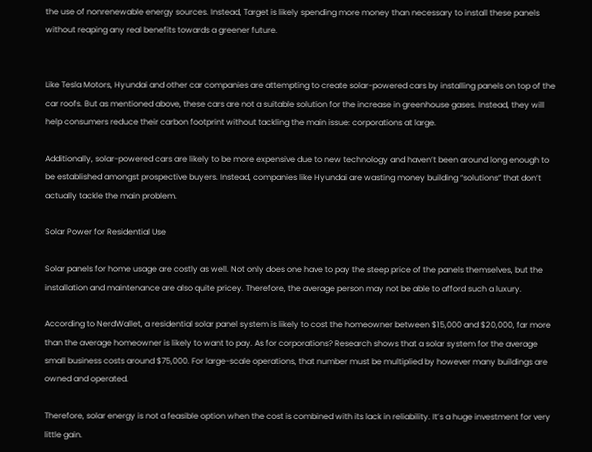the use of nonrenewable energy sources. Instead, Target is likely spending more money than necessary to install these panels without reaping any real benefits towards a greener future.


Like Tesla Motors, Hyundai and other car companies are attempting to create solar-powered cars by installing panels on top of the car roofs. But as mentioned above, these cars are not a suitable solution for the increase in greenhouse gases. Instead, they will help consumers reduce their carbon footprint without tackling the main issue: corporations at large.

Additionally, solar-powered cars are likely to be more expensive due to new technology and haven’t been around long enough to be established amongst prospective buyers. Instead, companies like Hyundai are wasting money building “solutions” that don’t actually tackle the main problem.

Solar Power for Residential Use

Solar panels for home usage are costly as well. Not only does one have to pay the steep price of the panels themselves, but the installation and maintenance are also quite pricey. Therefore, the average person may not be able to afford such a luxury.

According to NerdWallet, a residential solar panel system is likely to cost the homeowner between $15,000 and $20,000, far more than the average homeowner is likely to want to pay. As for corporations? Research shows that a solar system for the average small business costs around $75,000. For large-scale operations, that number must be multiplied by however many buildings are owned and operated.

Therefore, solar energy is not a feasible option when the cost is combined with its lack in reliability. It’s a huge investment for very little gain.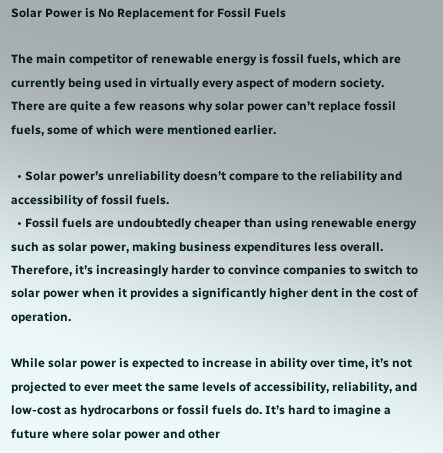Solar Power is No Replacement for Fossil Fuels

The main competitor of renewable energy is fossil fuels, which are currently being used in virtually every aspect of modern society. There are quite a few reasons why solar power can’t replace fossil fuels, some of which were mentioned earlier.

  • Solar power’s unreliability doesn’t compare to the reliability and accessibility of fossil fuels.
  • Fossil fuels are undoubtedly cheaper than using renewable energy such as solar power, making business expenditures less overall. Therefore, it’s increasingly harder to convince companies to switch to solar power when it provides a significantly higher dent in the cost of operation.

While solar power is expected to increase in ability over time, it’s not projected to ever meet the same levels of accessibility, reliability, and low-cost as hydrocarbons or fossil fuels do. It’s hard to imagine a future where solar power and other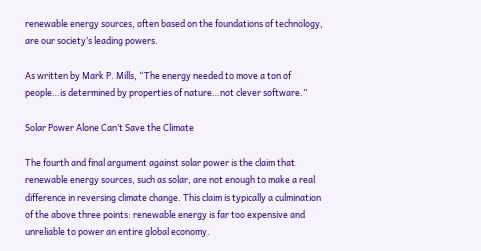renewable energy sources, often based on the foundations of technology, are our society’s leading powers.

As written by Mark P. Mills, “The energy needed to move a ton of people…is determined by properties of nature…not clever software.”

Solar Power Alone Can’t Save the Climate

The fourth and final argument against solar power is the claim that renewable energy sources, such as solar, are not enough to make a real difference in reversing climate change. This claim is typically a culmination of the above three points: renewable energy is far too expensive and unreliable to power an entire global economy.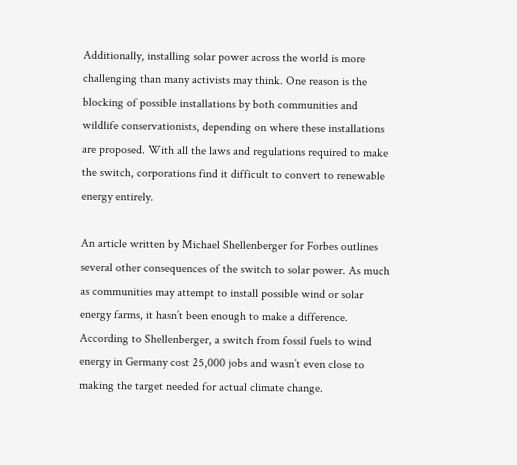Additionally, installing solar power across the world is more challenging than many activists may think. One reason is the blocking of possible installations by both communities and wildlife conservationists, depending on where these installations are proposed. With all the laws and regulations required to make the switch, corporations find it difficult to convert to renewable energy entirely.

An article written by Michael Shellenberger for Forbes outlines several other consequences of the switch to solar power. As much as communities may attempt to install possible wind or solar energy farms, it hasn’t been enough to make a difference. According to Shellenberger, a switch from fossil fuels to wind energy in Germany cost 25,000 jobs and wasn’t even close to making the target needed for actual climate change.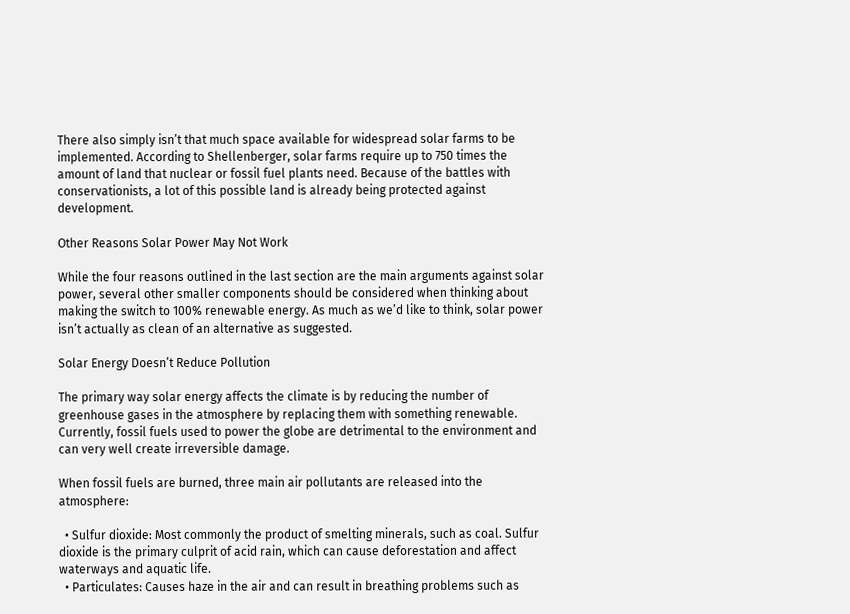There also simply isn’t that much space available for widespread solar farms to be implemented. According to Shellenberger, solar farms require up to 750 times the amount of land that nuclear or fossil fuel plants need. Because of the battles with conservationists, a lot of this possible land is already being protected against development.

Other Reasons Solar Power May Not Work

While the four reasons outlined in the last section are the main arguments against solar power, several other smaller components should be considered when thinking about making the switch to 100% renewable energy. As much as we’d like to think, solar power isn’t actually as clean of an alternative as suggested.

Solar Energy Doesn’t Reduce Pollution

The primary way solar energy affects the climate is by reducing the number of greenhouse gases in the atmosphere by replacing them with something renewable. Currently, fossil fuels used to power the globe are detrimental to the environment and can very well create irreversible damage.

When fossil fuels are burned, three main air pollutants are released into the atmosphere:

  • Sulfur dioxide: Most commonly the product of smelting minerals, such as coal. Sulfur dioxide is the primary culprit of acid rain, which can cause deforestation and affect waterways and aquatic life.
  • Particulates: Causes haze in the air and can result in breathing problems such as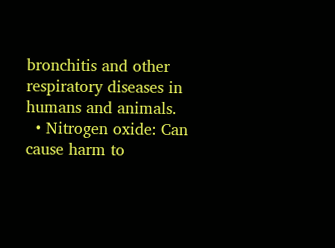bronchitis and other respiratory diseases in humans and animals.
  • Nitrogen oxide: Can cause harm to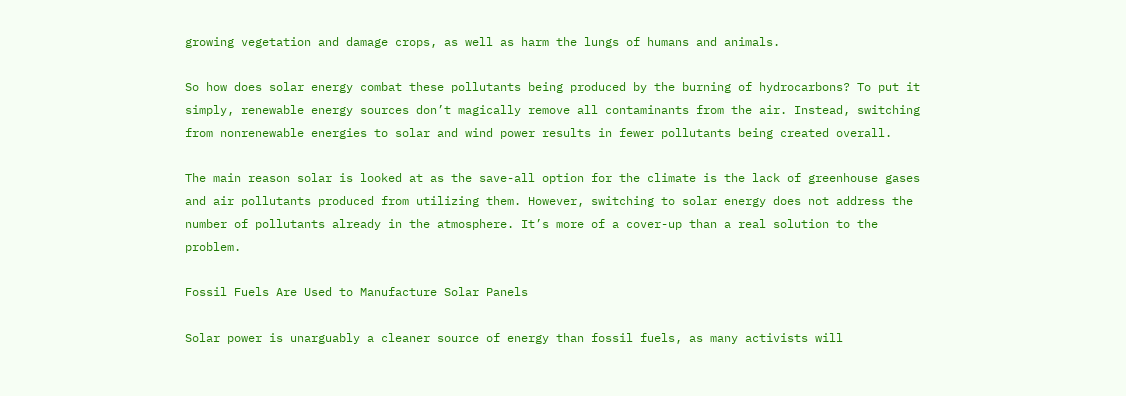growing vegetation and damage crops, as well as harm the lungs of humans and animals.

So how does solar energy combat these pollutants being produced by the burning of hydrocarbons? To put it simply, renewable energy sources don’t magically remove all contaminants from the air. Instead, switching from nonrenewable energies to solar and wind power results in fewer pollutants being created overall.

The main reason solar is looked at as the save-all option for the climate is the lack of greenhouse gases and air pollutants produced from utilizing them. However, switching to solar energy does not address the number of pollutants already in the atmosphere. It’s more of a cover-up than a real solution to the problem.

Fossil Fuels Are Used to Manufacture Solar Panels

Solar power is unarguably a cleaner source of energy than fossil fuels, as many activists will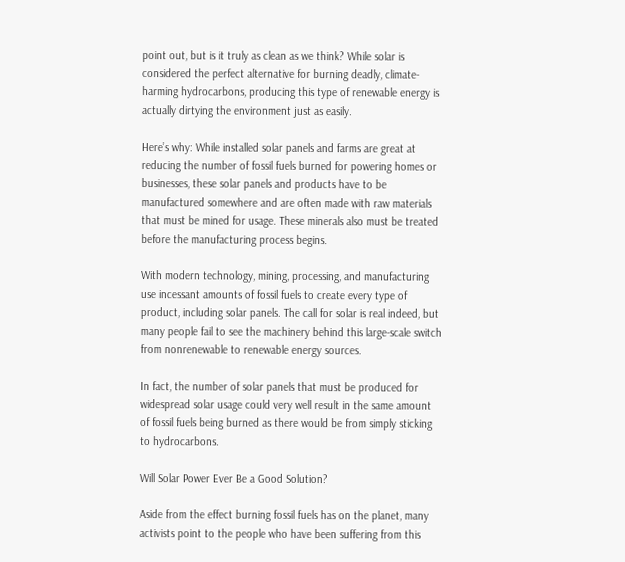point out, but is it truly as clean as we think? While solar is considered the perfect alternative for burning deadly, climate-harming hydrocarbons, producing this type of renewable energy is actually dirtying the environment just as easily.

Here’s why: While installed solar panels and farms are great at reducing the number of fossil fuels burned for powering homes or businesses, these solar panels and products have to be manufactured somewhere and are often made with raw materials that must be mined for usage. These minerals also must be treated before the manufacturing process begins.

With modern technology, mining, processing, and manufacturing use incessant amounts of fossil fuels to create every type of product, including solar panels. The call for solar is real indeed, but many people fail to see the machinery behind this large-scale switch from nonrenewable to renewable energy sources.

In fact, the number of solar panels that must be produced for widespread solar usage could very well result in the same amount of fossil fuels being burned as there would be from simply sticking to hydrocarbons.

Will Solar Power Ever Be a Good Solution?

Aside from the effect burning fossil fuels has on the planet, many activists point to the people who have been suffering from this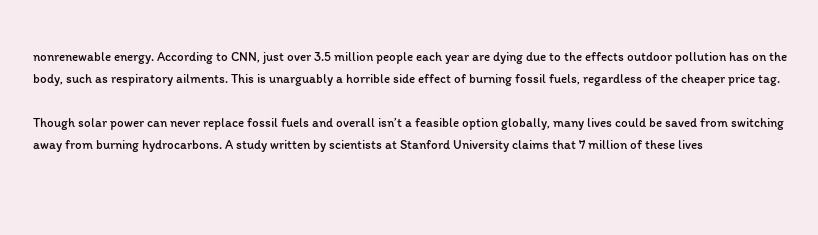nonrenewable energy. According to CNN, just over 3.5 million people each year are dying due to the effects outdoor pollution has on the body, such as respiratory ailments. This is unarguably a horrible side effect of burning fossil fuels, regardless of the cheaper price tag.

Though solar power can never replace fossil fuels and overall isn’t a feasible option globally, many lives could be saved from switching away from burning hydrocarbons. A study written by scientists at Stanford University claims that 7 million of these lives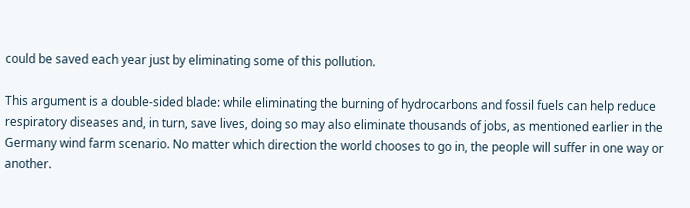could be saved each year just by eliminating some of this pollution.

This argument is a double-sided blade: while eliminating the burning of hydrocarbons and fossil fuels can help reduce respiratory diseases and, in turn, save lives, doing so may also eliminate thousands of jobs, as mentioned earlier in the Germany wind farm scenario. No matter which direction the world chooses to go in, the people will suffer in one way or another.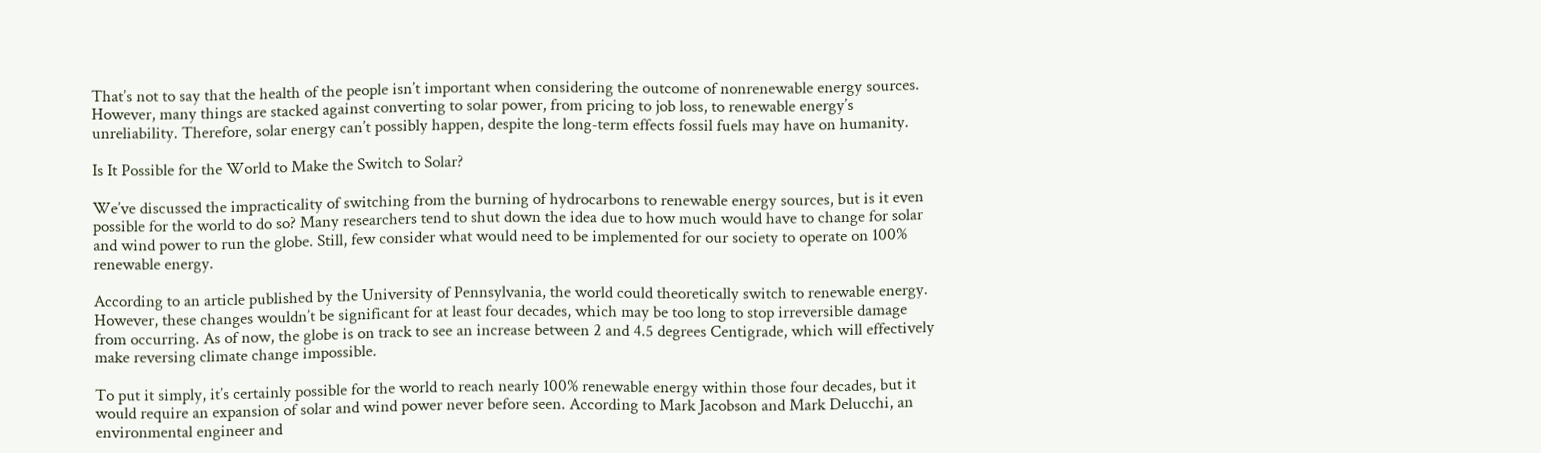That’s not to say that the health of the people isn’t important when considering the outcome of nonrenewable energy sources. However, many things are stacked against converting to solar power, from pricing to job loss, to renewable energy’s unreliability. Therefore, solar energy can’t possibly happen, despite the long-term effects fossil fuels may have on humanity.

Is It Possible for the World to Make the Switch to Solar?

We’ve discussed the impracticality of switching from the burning of hydrocarbons to renewable energy sources, but is it even possible for the world to do so? Many researchers tend to shut down the idea due to how much would have to change for solar and wind power to run the globe. Still, few consider what would need to be implemented for our society to operate on 100% renewable energy.

According to an article published by the University of Pennsylvania, the world could theoretically switch to renewable energy. However, these changes wouldn’t be significant for at least four decades, which may be too long to stop irreversible damage from occurring. As of now, the globe is on track to see an increase between 2 and 4.5 degrees Centigrade, which will effectively make reversing climate change impossible.

To put it simply, it’s certainly possible for the world to reach nearly 100% renewable energy within those four decades, but it would require an expansion of solar and wind power never before seen. According to Mark Jacobson and Mark Delucchi, an environmental engineer and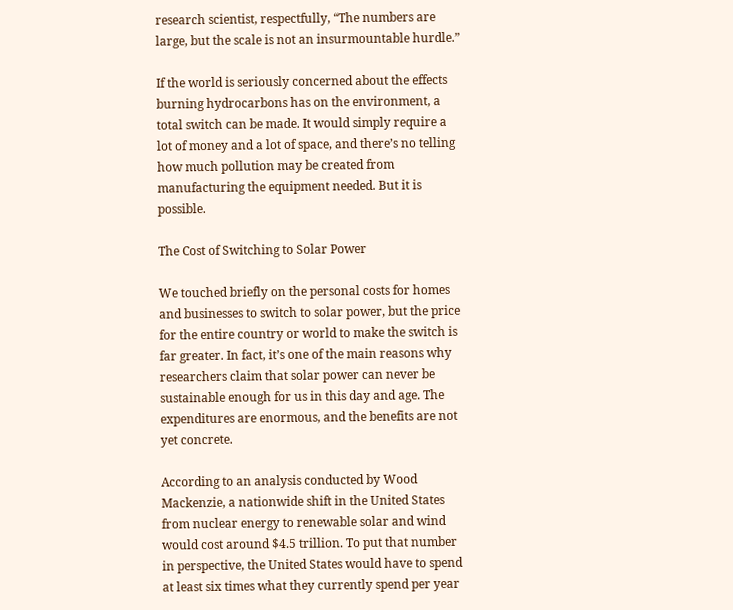research scientist, respectfully, “The numbers are large, but the scale is not an insurmountable hurdle.”

If the world is seriously concerned about the effects burning hydrocarbons has on the environment, a total switch can be made. It would simply require a lot of money and a lot of space, and there’s no telling how much pollution may be created from manufacturing the equipment needed. But it is possible.

The Cost of Switching to Solar Power

We touched briefly on the personal costs for homes and businesses to switch to solar power, but the price for the entire country or world to make the switch is far greater. In fact, it’s one of the main reasons why researchers claim that solar power can never be sustainable enough for us in this day and age. The expenditures are enormous, and the benefits are not yet concrete.

According to an analysis conducted by Wood Mackenzie, a nationwide shift in the United States from nuclear energy to renewable solar and wind would cost around $4.5 trillion. To put that number in perspective, the United States would have to spend at least six times what they currently spend per year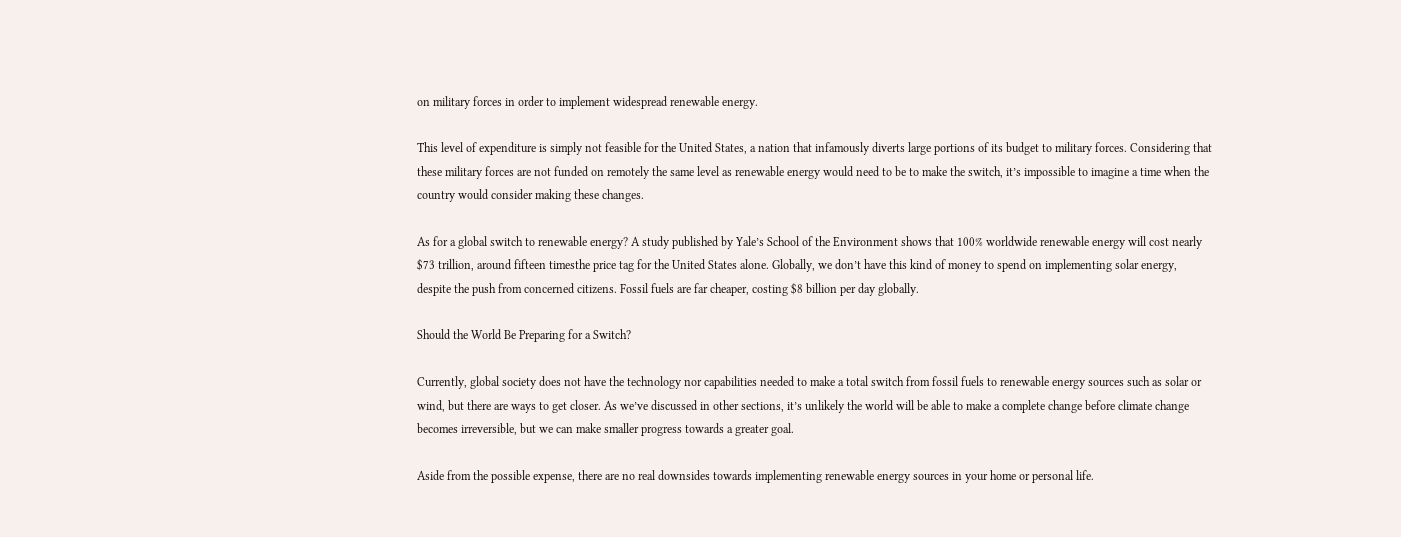on military forces in order to implement widespread renewable energy.

This level of expenditure is simply not feasible for the United States, a nation that infamously diverts large portions of its budget to military forces. Considering that these military forces are not funded on remotely the same level as renewable energy would need to be to make the switch, it’s impossible to imagine a time when the country would consider making these changes.

As for a global switch to renewable energy? A study published by Yale’s School of the Environment shows that 100% worldwide renewable energy will cost nearly $73 trillion, around fifteen timesthe price tag for the United States alone. Globally, we don’t have this kind of money to spend on implementing solar energy, despite the push from concerned citizens. Fossil fuels are far cheaper, costing $8 billion per day globally.

Should the World Be Preparing for a Switch?

Currently, global society does not have the technology nor capabilities needed to make a total switch from fossil fuels to renewable energy sources such as solar or wind, but there are ways to get closer. As we’ve discussed in other sections, it’s unlikely the world will be able to make a complete change before climate change becomes irreversible, but we can make smaller progress towards a greater goal.

Aside from the possible expense, there are no real downsides towards implementing renewable energy sources in your home or personal life.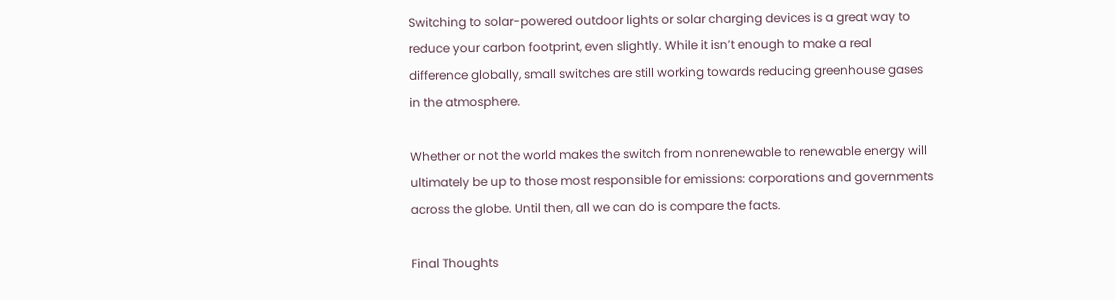Switching to solar-powered outdoor lights or solar charging devices is a great way to reduce your carbon footprint, even slightly. While it isn’t enough to make a real difference globally, small switches are still working towards reducing greenhouse gases in the atmosphere.

Whether or not the world makes the switch from nonrenewable to renewable energy will ultimately be up to those most responsible for emissions: corporations and governments across the globe. Until then, all we can do is compare the facts.

Final Thoughts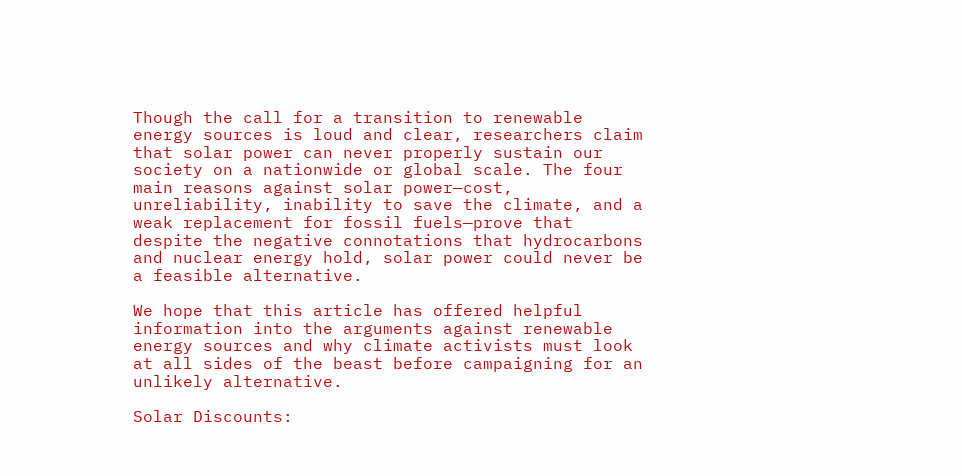Though the call for a transition to renewable energy sources is loud and clear, researchers claim that solar power can never properly sustain our society on a nationwide or global scale. The four main reasons against solar power—cost, unreliability, inability to save the climate, and a weak replacement for fossil fuels—prove that despite the negative connotations that hydrocarbons and nuclear energy hold, solar power could never be a feasible alternative.

We hope that this article has offered helpful information into the arguments against renewable energy sources and why climate activists must look at all sides of the beast before campaigning for an unlikely alternative.

Solar Discounts: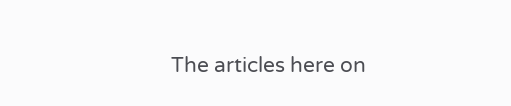The articles here on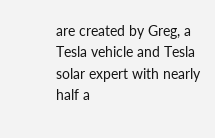are created by Greg, a Tesla vehicle and Tesla solar expert with nearly half a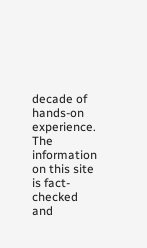decade of hands-on experience. The information on this site is fact-checked and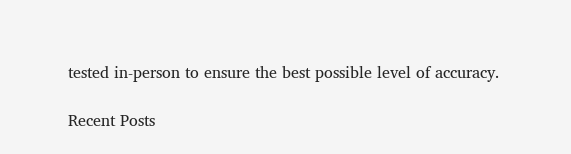tested in-person to ensure the best possible level of accuracy.

Recent Posts